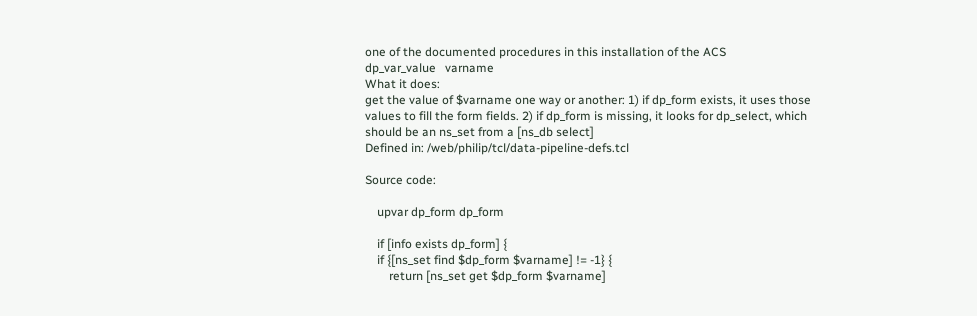one of the documented procedures in this installation of the ACS
dp_var_value   varname
What it does:
get the value of $varname one way or another: 1) if dp_form exists, it uses those values to fill the form fields. 2) if dp_form is missing, it looks for dp_select, which should be an ns_set from a [ns_db select]
Defined in: /web/philip/tcl/data-pipeline-defs.tcl

Source code:

    upvar dp_form dp_form

    if [info exists dp_form] {
    if {[ns_set find $dp_form $varname] != -1} {
        return [ns_set get $dp_form $varname]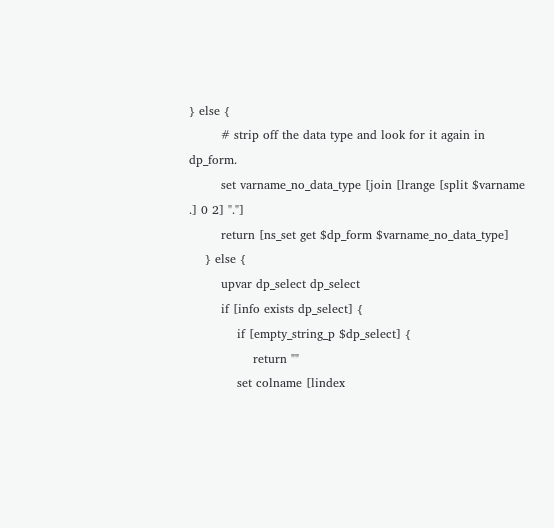} else {
        # strip off the data type and look for it again in dp_form.
        set varname_no_data_type [join [lrange [split $varname .] 0 2] "."]
        return [ns_set get $dp_form $varname_no_data_type]
    } else {
        upvar dp_select dp_select
        if [info exists dp_select] {
            if [empty_string_p $dp_select] {
                return ""
            set colname [lindex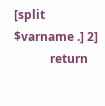[split $varname .] 2]
            return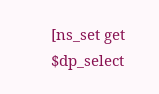[ns_set get $dp_select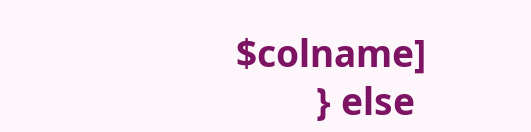$colname]
        } else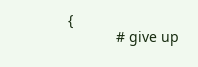{
            # give up